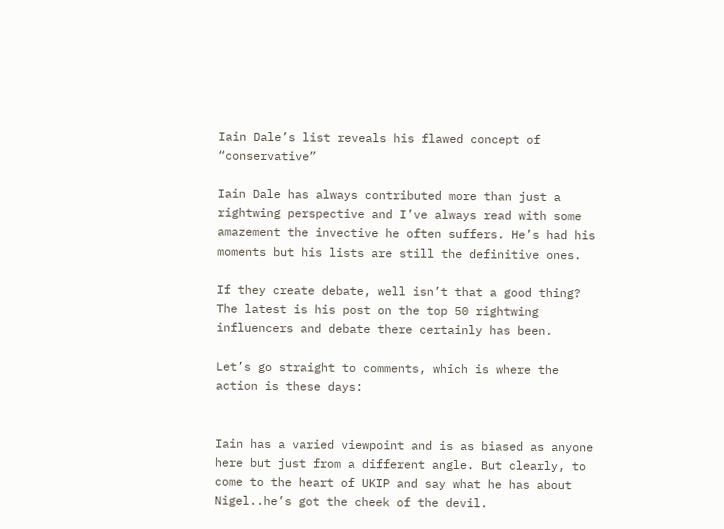Iain Dale’s list reveals his flawed concept of “conservative”

Iain Dale has always contributed more than just a rightwing perspective and I’ve always read with some amazement the invective he often suffers. He’s had his moments but his lists are still the definitive ones.

If they create debate, well isn’t that a good thing? The latest is his post on the top 50 rightwing influencers and debate there certainly has been.

Let’s go straight to comments, which is where the action is these days:


Iain has a varied viewpoint and is as biased as anyone here but just from a different angle. But clearly, to come to the heart of UKIP and say what he has about Nigel..he’s got the cheek of the devil.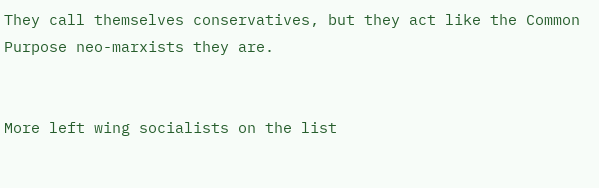They call themselves conservatives, but they act like the Common Purpose neo-marxists they are.


More left wing socialists on the list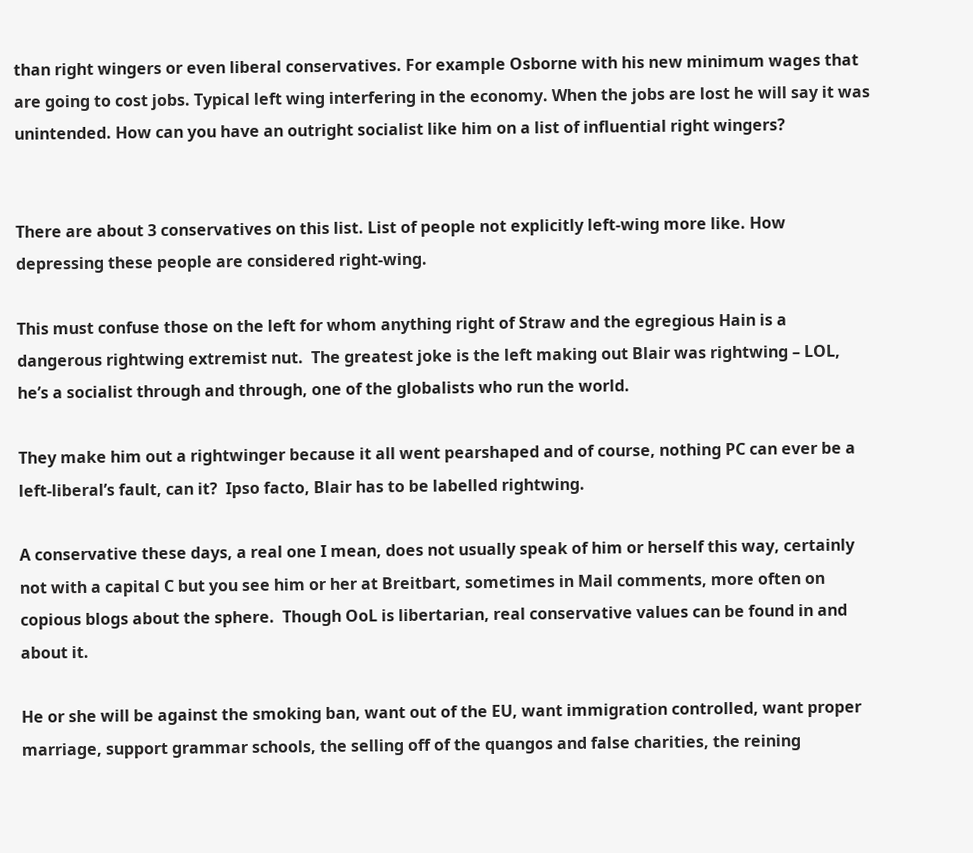than right wingers or even liberal conservatives. For example Osborne with his new minimum wages that are going to cost jobs. Typical left wing interfering in the economy. When the jobs are lost he will say it was unintended. How can you have an outright socialist like him on a list of influential right wingers?


There are about 3 conservatives on this list. List of people not explicitly left-wing more like. How depressing these people are considered right-wing.

This must confuse those on the left for whom anything right of Straw and the egregious Hain is a dangerous rightwing extremist nut.  The greatest joke is the left making out Blair was rightwing – LOL, he’s a socialist through and through, one of the globalists who run the world.

They make him out a rightwinger because it all went pearshaped and of course, nothing PC can ever be a left-liberal’s fault, can it?  Ipso facto, Blair has to be labelled rightwing.

A conservative these days, a real one I mean, does not usually speak of him or herself this way, certainly not with a capital C but you see him or her at Breitbart, sometimes in Mail comments, more often on copious blogs about the sphere.  Though OoL is libertarian, real conservative values can be found in and about it.

He or she will be against the smoking ban, want out of the EU, want immigration controlled, want proper marriage, support grammar schools, the selling off of the quangos and false charities, the reining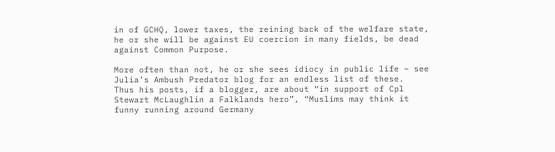in of GCHQ, lower taxes, the reining back of the welfare state, he or she will be against EU coercion in many fields, be dead against Common Purpose.

More often than not, he or she sees idiocy in public life – see Julia’s Ambush Predator blog for an endless list of these.  Thus his posts, if a blogger, are about “in support of Cpl Stewart McLaughlin a Falklands hero”, “Muslims may think it funny running around Germany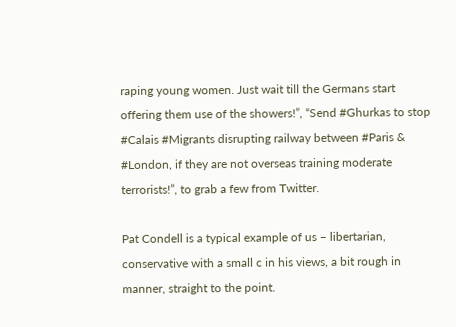raping young women. Just wait till the Germans start offering them use of the showers!”, “Send #Ghurkas to stop #Calais #Migrants disrupting railway between #Paris & #London, if they are not overseas training moderate terrorists!”, to grab a few from Twitter.

Pat Condell is a typical example of us – libertarian, conservative with a small c in his views, a bit rough in manner, straight to the point.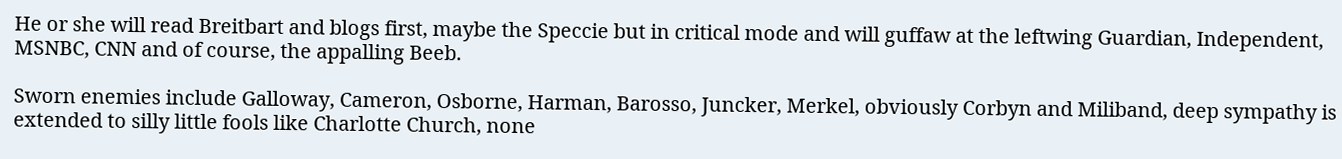He or she will read Breitbart and blogs first, maybe the Speccie but in critical mode and will guffaw at the leftwing Guardian, Independent, MSNBC, CNN and of course, the appalling Beeb.

Sworn enemies include Galloway, Cameron, Osborne, Harman, Barosso, Juncker, Merkel, obviously Corbyn and Miliband, deep sympathy is extended to silly little fools like Charlotte Church, none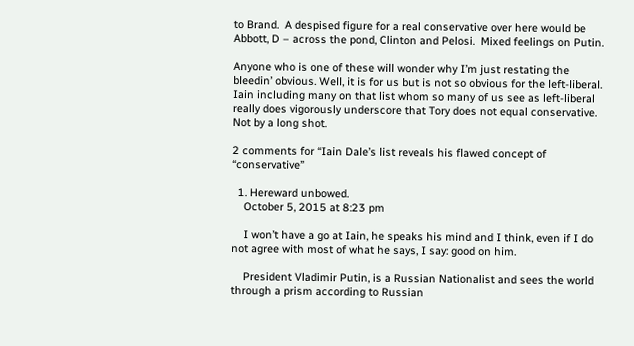to Brand.  A despised figure for a real conservative over here would be Abbott, D – across the pond, Clinton and Pelosi.  Mixed feelings on Putin.

Anyone who is one of these will wonder why I’m just restating the bleedin’ obvious. Well, it is for us but is not so obvious for the left-liberal. Iain including many on that list whom so many of us see as left-liberal really does vigorously underscore that Tory does not equal conservative.  Not by a long shot.

2 comments for “Iain Dale’s list reveals his flawed concept of “conservative”

  1. Hereward unbowed.
    October 5, 2015 at 8:23 pm

    I won’t have a go at Iain, he speaks his mind and I think, even if I do not agree with most of what he says, I say: good on him.

    President Vladimir Putin, is a Russian Nationalist and sees the world through a prism according to Russian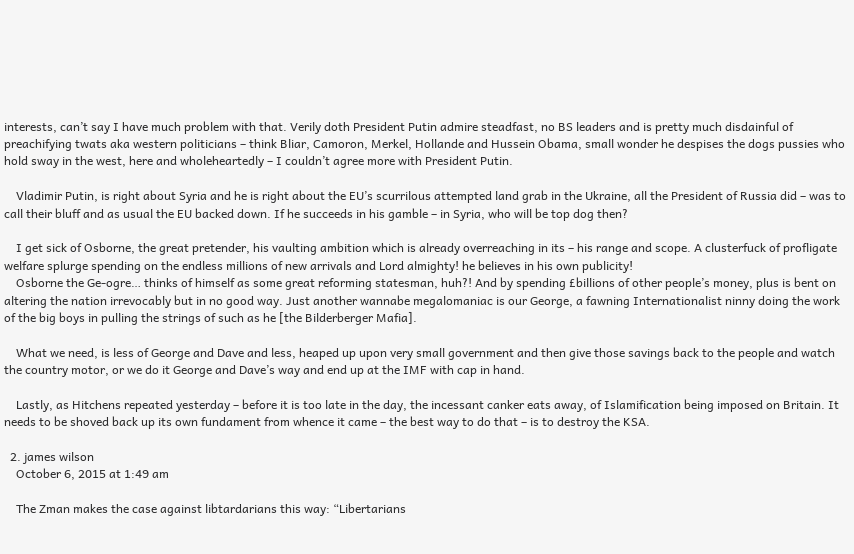interests, can’t say I have much problem with that. Verily doth President Putin admire steadfast, no BS leaders and is pretty much disdainful of preachifying twats aka western politicians – think Bliar, Camoron, Merkel, Hollande and Hussein Obama, small wonder he despises the dogs pussies who hold sway in the west, here and wholeheartedly – I couldn’t agree more with President Putin.

    Vladimir Putin, is right about Syria and he is right about the EU’s scurrilous attempted land grab in the Ukraine, all the President of Russia did – was to call their bluff and as usual the EU backed down. If he succeeds in his gamble – in Syria, who will be top dog then?

    I get sick of Osborne, the great pretender, his vaulting ambition which is already overreaching in its – his range and scope. A clusterfuck of profligate welfare splurge spending on the endless millions of new arrivals and Lord almighty! he believes in his own publicity!
    Osborne the Ge-ogre… thinks of himself as some great reforming statesman, huh?! And by spending £billions of other people’s money, plus is bent on altering the nation irrevocably but in no good way. Just another wannabe megalomaniac is our George, a fawning Internationalist ninny doing the work of the big boys in pulling the strings of such as he [the Bilderberger Mafia].

    What we need, is less of George and Dave and less, heaped up upon very small government and then give those savings back to the people and watch the country motor, or we do it George and Dave’s way and end up at the IMF with cap in hand.

    Lastly, as Hitchens repeated yesterday – before it is too late in the day, the incessant canker eats away, of Islamification being imposed on Britain. It needs to be shoved back up its own fundament from whence it came – the best way to do that – is to destroy the KSA.

  2. james wilson
    October 6, 2015 at 1:49 am

    The Zman makes the case against libtardarians this way: “Libertarians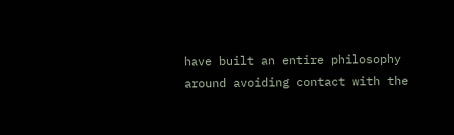have built an entire philosophy around avoiding contact with the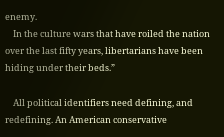enemy.
    In the culture wars that have roiled the nation over the last fifty years, libertarians have been hiding under their beds.”

    All political identifiers need defining, and redefining. An American conservative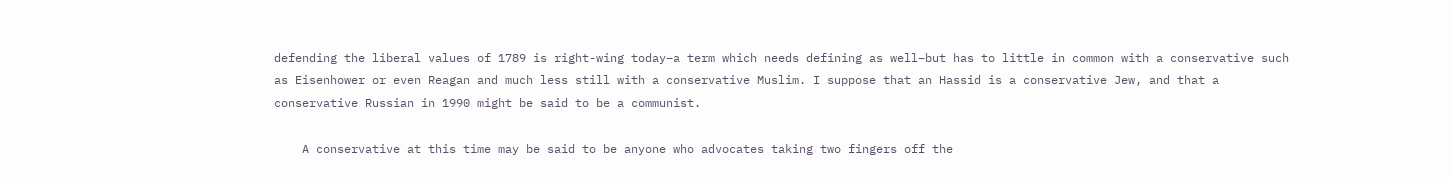defending the liberal values of 1789 is right-wing today–a term which needs defining as well–but has to little in common with a conservative such as Eisenhower or even Reagan and much less still with a conservative Muslim. I suppose that an Hassid is a conservative Jew, and that a conservative Russian in 1990 might be said to be a communist.

    A conservative at this time may be said to be anyone who advocates taking two fingers off the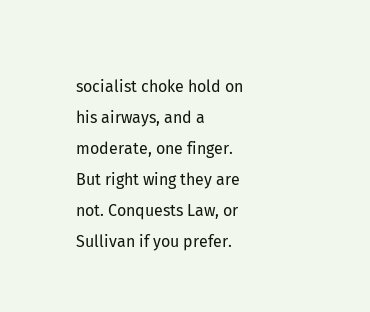socialist choke hold on his airways, and a moderate, one finger. But right wing they are not. Conquests Law, or Sullivan if you prefer.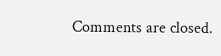Comments are closed.